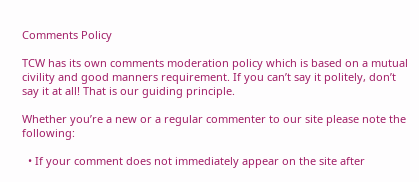Comments Policy

TCW has its own comments moderation policy which is based on a mutual civility and good manners requirement. If you can’t say it politely, don’t say it at all! That is our guiding principle.

Whether you’re a new or a regular commenter to our site please note the following:

  • If your comment does not immediately appear on the site after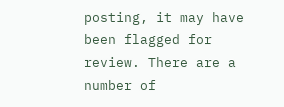posting, it may have been flagged for review. There are a number of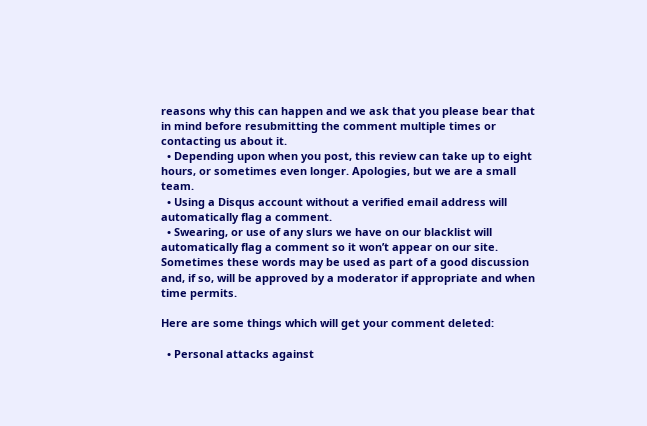reasons why this can happen and we ask that you please bear that in mind before resubmitting the comment multiple times or contacting us about it.
  • Depending upon when you post, this review can take up to eight hours, or sometimes even longer. Apologies, but we are a small team.
  • Using a Disqus account without a verified email address will automatically flag a comment.
  • Swearing, or use of any slurs we have on our blacklist will automatically flag a comment so it won’t appear on our site. Sometimes these words may be used as part of a good discussion and, if so, will be approved by a moderator if appropriate and when time permits.

Here are some things which will get your comment deleted:

  • Personal attacks against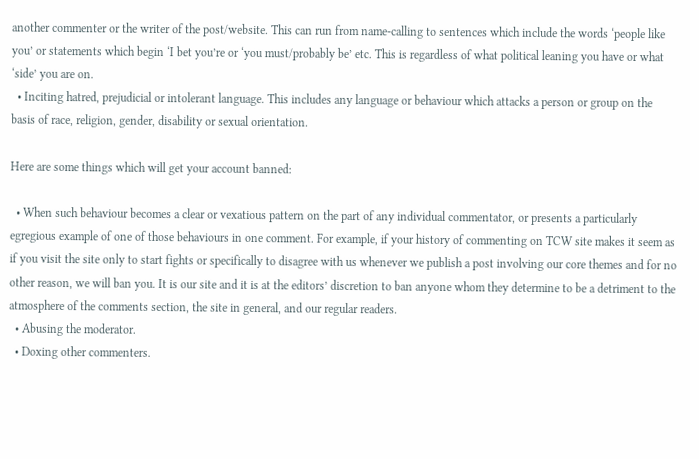another commenter or the writer of the post/website. This can run from name-calling to sentences which include the words ‘people like you’ or statements which begin ‘I bet you’re or ‘you must/probably be’ etc. This is regardless of what political leaning you have or what ‘side’ you are on.
  • Inciting hatred, prejudicial or intolerant language. This includes any language or behaviour which attacks a person or group on the basis of race, religion, gender, disability or sexual orientation.

Here are some things which will get your account banned:

  • When such behaviour becomes a clear or vexatious pattern on the part of any individual commentator, or presents a particularly egregious example of one of those behaviours in one comment. For example, if your history of commenting on TCW site makes it seem as if you visit the site only to start fights or specifically to disagree with us whenever we publish a post involving our core themes and for no other reason, we will ban you. It is our site and it is at the editors’ discretion to ban anyone whom they determine to be a detriment to the atmosphere of the comments section, the site in general, and our regular readers.
  • Abusing the moderator.
  • Doxing other commenters.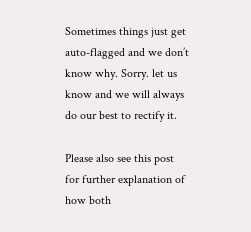Sometimes things just get auto-flagged and we don’t know why. Sorry. let us know and we will always do our best to rectify it.

Please also see this post for further explanation of how both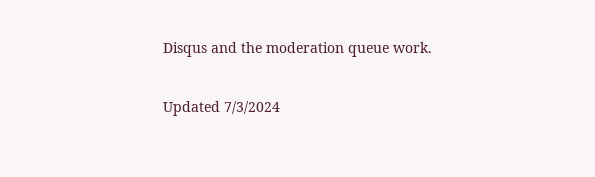Disqus and the moderation queue work.

Updated 7/3/2024